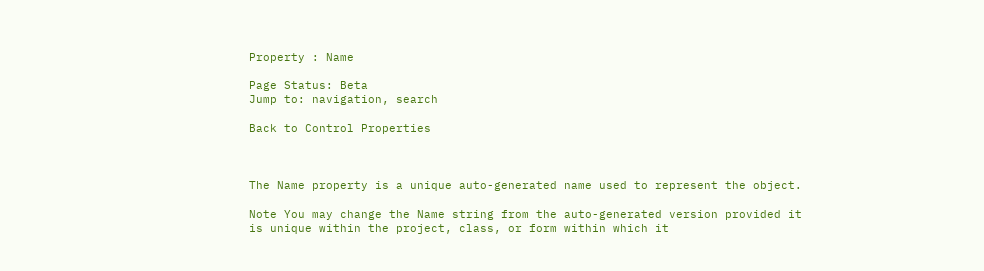Property : Name

Page Status: Beta
Jump to: navigation, search

Back to Control Properties



The Name property is a unique auto-generated name used to represent the object.

Note You may change the Name string from the auto-generated version provided it is unique within the project, class, or form within which it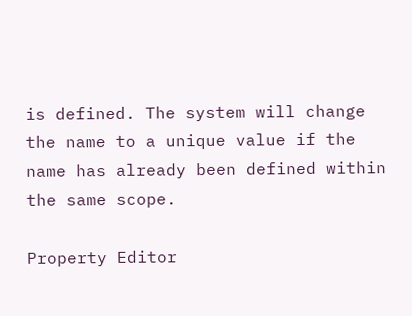is defined. The system will change the name to a unique value if the name has already been defined within the same scope.

Property Editor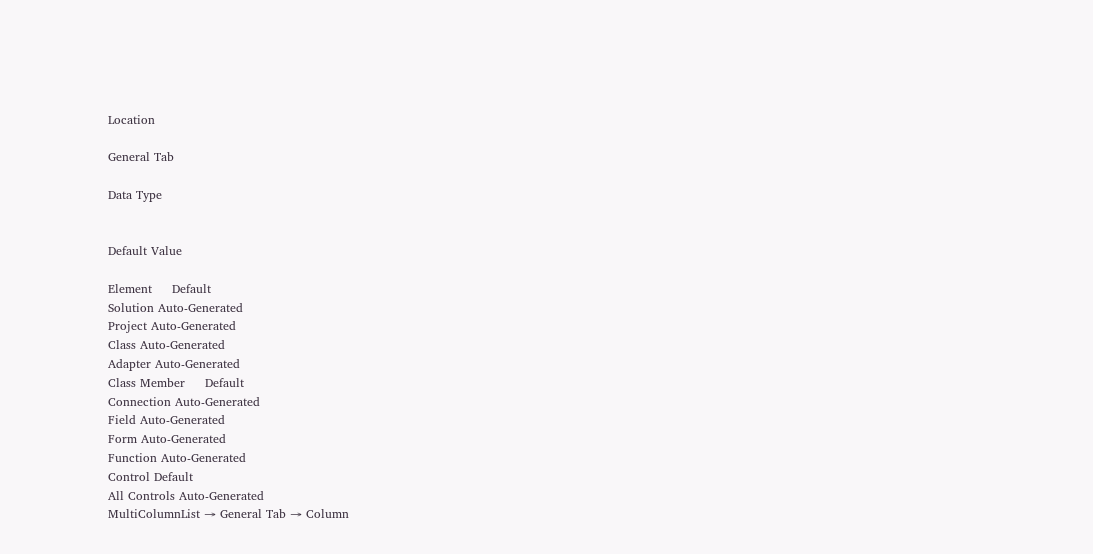Location

General Tab

Data Type


Default Value

Element     Default
Solution Auto-Generated
Project Auto-Generated
Class Auto-Generated
Adapter Auto-Generated
Class Member     Default
Connection Auto-Generated
Field Auto-Generated
Form Auto-Generated
Function Auto-Generated
Control Default
All Controls Auto-Generated
MultiColumnList → General Tab → Column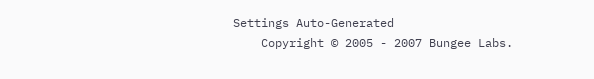Settings Auto-Generated
    Copyright © 2005 - 2007 Bungee Labs.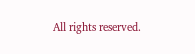All rights reserved.